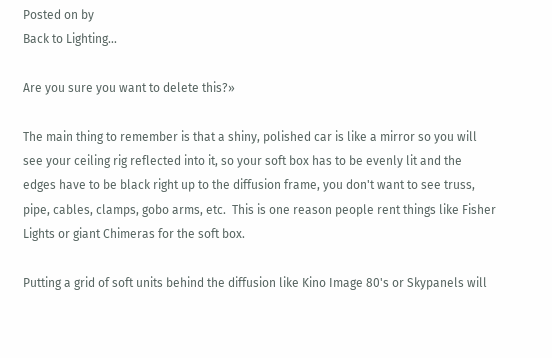Posted on by
Back to Lighting...

Are you sure you want to delete this?»

The main thing to remember is that a shiny, polished car is like a mirror so you will see your ceiling rig reflected into it, so your soft box has to be evenly lit and the edges have to be black right up to the diffusion frame, you don't want to see truss, pipe, cables, clamps, gobo arms, etc.  This is one reason people rent things like Fisher Lights or giant Chimeras for the soft box.

Putting a grid of soft units behind the diffusion like Kino Image 80's or Skypanels will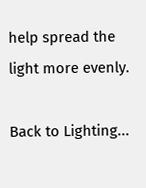help spread the light more evenly.

Back to Lighting...